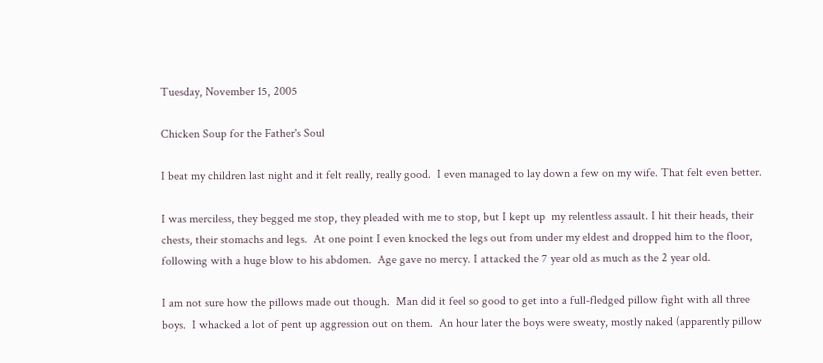Tuesday, November 15, 2005

Chicken Soup for the Father's Soul

I beat my children last night and it felt really, really good.  I even managed to lay down a few on my wife. That felt even better.

I was merciless, they begged me stop, they pleaded with me to stop, but I kept up  my relentless assault. I hit their heads, their chests, their stomachs and legs.  At one point I even knocked the legs out from under my eldest and dropped him to the floor, following with a huge blow to his abdomen.  Age gave no mercy. I attacked the 7 year old as much as the 2 year old.

I am not sure how the pillows made out though.  Man did it feel so good to get into a full-fledged pillow fight with all three boys.  I whacked a lot of pent up aggression out on them.  An hour later the boys were sweaty, mostly naked (apparently pillow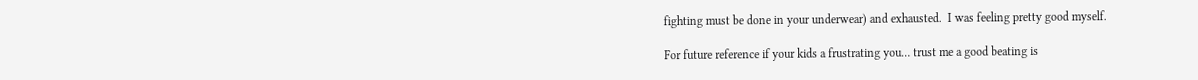fighting must be done in your underwear) and exhausted.  I was feeling pretty good myself.

For future reference if your kids a frustrating you… trust me a good beating is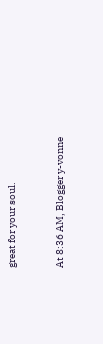great for your soul.


At 8:36 AM, Blogger y-vonne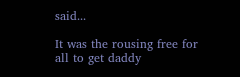said...

It was the rousing free for all to get daddy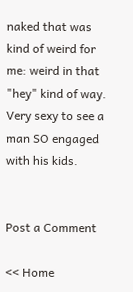naked that was kind of weird for me: weird in that "hey" kind of way. Very sexy to see a man SO engaged with his kids.


Post a Comment

<< Home